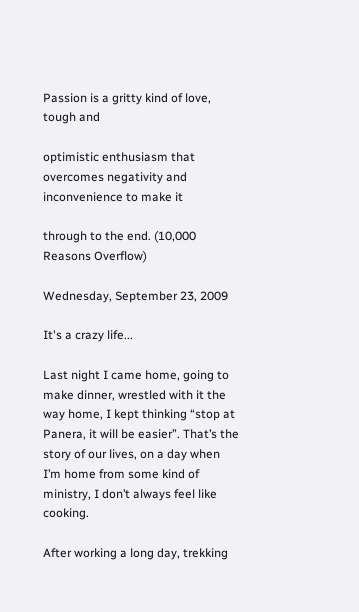Passion is a gritty kind of love, tough and

optimistic enthusiasm that overcomes negativity and inconvenience to make it

through to the end. (10,000 Reasons Overflow)

Wednesday, September 23, 2009

It's a crazy life...

Last night I came home, going to make dinner, wrestled with it the way home, I kept thinking “stop at Panera, it will be easier”. That’s the story of our lives, on a day when I’m home from some kind of ministry, I don’t always feel like cooking.

After working a long day, trekking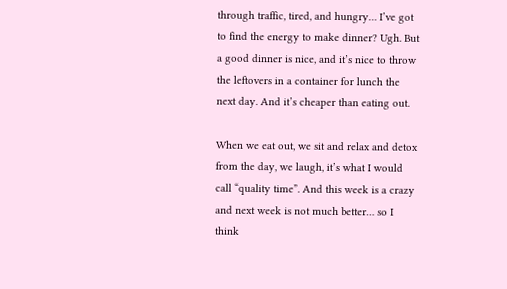through traffic, tired, and hungry… I’ve got to find the energy to make dinner? Ugh. But a good dinner is nice, and it’s nice to throw the leftovers in a container for lunch the next day. And it’s cheaper than eating out.

When we eat out, we sit and relax and detox from the day, we laugh, it’s what I would call “quality time”. And this week is a crazy and next week is not much better… so I think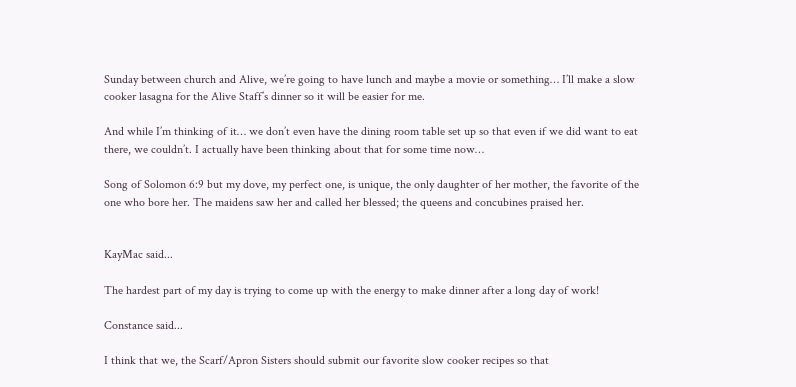Sunday between church and Alive, we’re going to have lunch and maybe a movie or something… I’ll make a slow cooker lasagna for the Alive Staff’s dinner so it will be easier for me.

And while I’m thinking of it… we don’t even have the dining room table set up so that even if we did want to eat there, we couldn’t. I actually have been thinking about that for some time now…

Song of Solomon 6:9 but my dove, my perfect one, is unique, the only daughter of her mother, the favorite of the one who bore her. The maidens saw her and called her blessed; the queens and concubines praised her.


KayMac said...

The hardest part of my day is trying to come up with the energy to make dinner after a long day of work!

Constance said...

I think that we, the Scarf/Apron Sisters should submit our favorite slow cooker recipes so that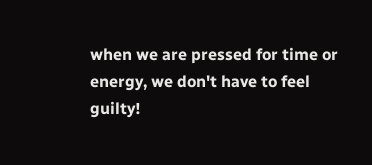when we are pressed for time or energy, we don't have to feel guilty!